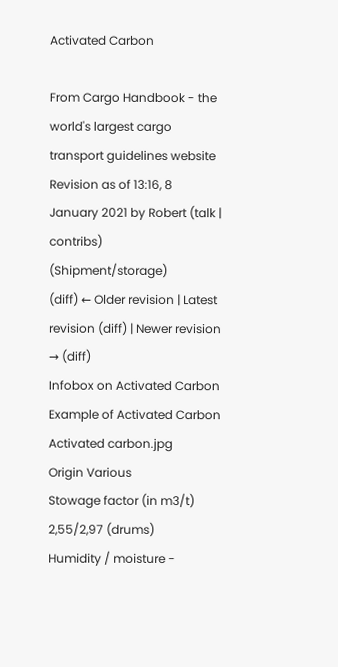Activated Carbon

From Cargo Handbook - the world's largest cargo transport guidelines website
Revision as of 13:16, 8 January 2021 by Robert (talk | contribs) (Shipment/storage)
(diff) ← Older revision | Latest revision (diff) | Newer revision → (diff)
Infobox on Activated Carbon
Example of Activated Carbon
Activated carbon.jpg
Origin Various
Stowage factor (in m3/t) 2,55/2,97 (drums)
Humidity / moisture -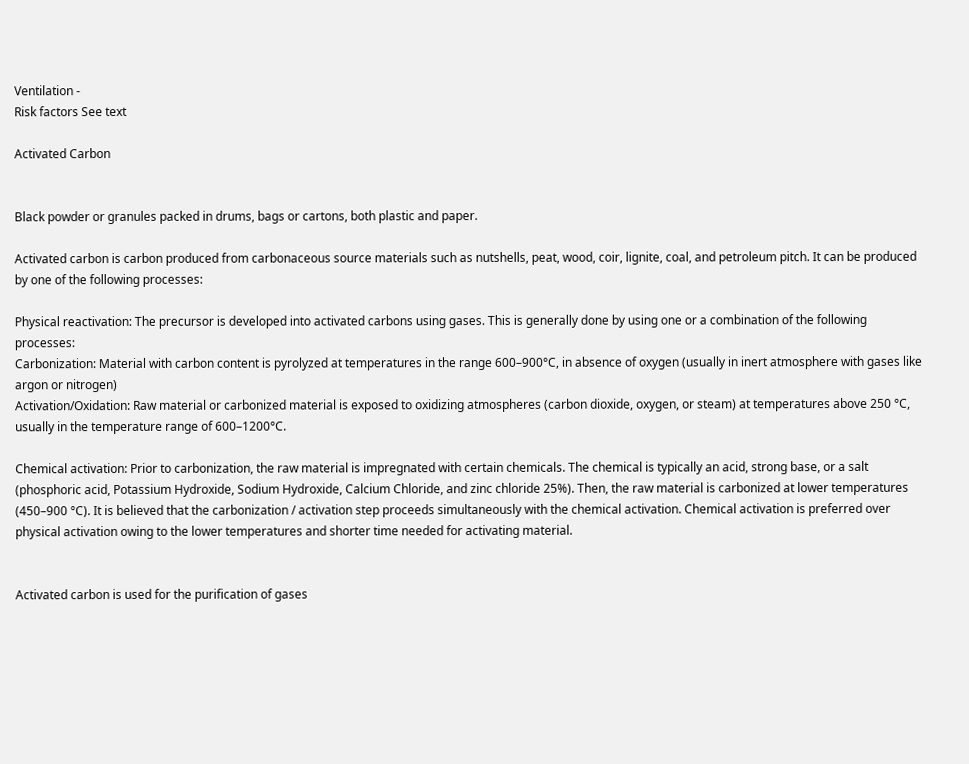Ventilation -
Risk factors See text

Activated Carbon


Black powder or granules packed in drums, bags or cartons, both plastic and paper.

Activated carbon is carbon produced from carbonaceous source materials such as nutshells, peat, wood, coir, lignite, coal, and petroleum pitch. It can be produced by one of the following processes:

Physical reactivation: The precursor is developed into activated carbons using gases. This is generally done by using one or a combination of the following processes:
Carbonization: Material with carbon content is pyrolyzed at temperatures in the range 600–900°C, in absence of oxygen (usually in inert atmosphere with gases like argon or nitrogen)
Activation/Oxidation: Raw material or carbonized material is exposed to oxidizing atmospheres (carbon dioxide, oxygen, or steam) at temperatures above 250 °C, usually in the temperature range of 600–1200°C.

Chemical activation: Prior to carbonization, the raw material is impregnated with certain chemicals. The chemical is typically an acid, strong base, or a salt (phosphoric acid, Potassium Hydroxide, Sodium Hydroxide, Calcium Chloride, and zinc chloride 25%). Then, the raw material is carbonized at lower temperatures (450–900 °C). It is believed that the carbonization / activation step proceeds simultaneously with the chemical activation. Chemical activation is preferred over physical activation owing to the lower temperatures and shorter time needed for activating material.


Activated carbon is used for the purification of gases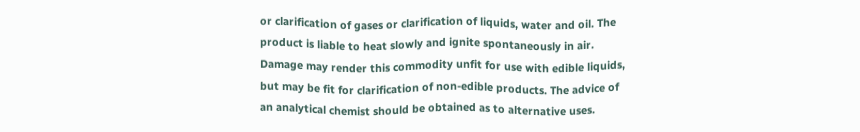or clarification of gases or clarification of liquids, water and oil. The product is liable to heat slowly and ignite spontaneously in air. Damage may render this commodity unfit for use with edible liquids, but may be fit for clarification of non-edible products. The advice of an analytical chemist should be obtained as to alternative uses.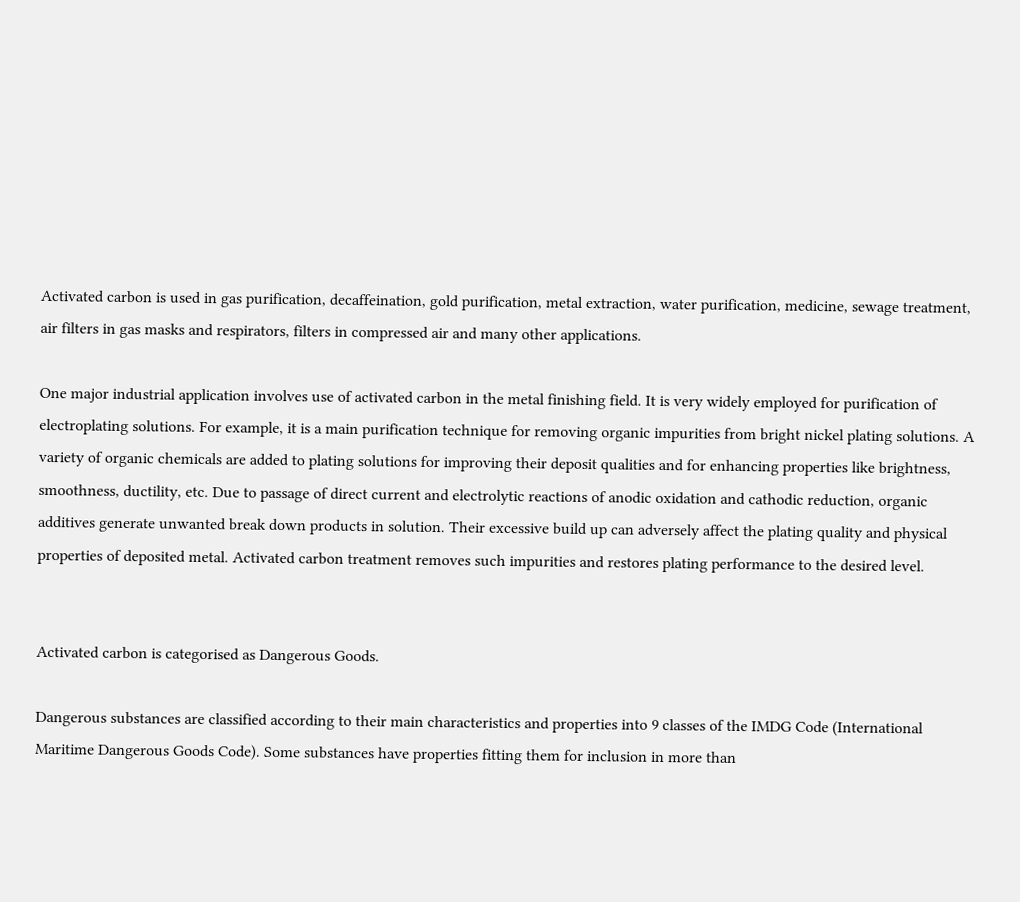Activated carbon is used in gas purification, decaffeination, gold purification, metal extraction, water purification, medicine, sewage treatment, air filters in gas masks and respirators, filters in compressed air and many other applications.

One major industrial application involves use of activated carbon in the metal finishing field. It is very widely employed for purification of electroplating solutions. For example, it is a main purification technique for removing organic impurities from bright nickel plating solutions. A variety of organic chemicals are added to plating solutions for improving their deposit qualities and for enhancing properties like brightness, smoothness, ductility, etc. Due to passage of direct current and electrolytic reactions of anodic oxidation and cathodic reduction, organic additives generate unwanted break down products in solution. Their excessive build up can adversely affect the plating quality and physical properties of deposited metal. Activated carbon treatment removes such impurities and restores plating performance to the desired level.


Activated carbon is categorised as Dangerous Goods.

Dangerous substances are classified according to their main characteristics and properties into 9 classes of the IMDG Code (International Maritime Dangerous Goods Code). Some substances have properties fitting them for inclusion in more than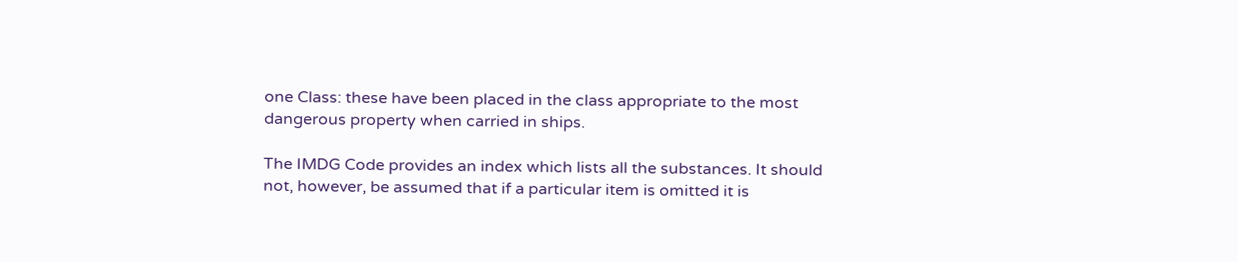one Class: these have been placed in the class appropriate to the most dangerous property when carried in ships.

The IMDG Code provides an index which lists all the substances. It should not, however, be assumed that if a particular item is omitted it is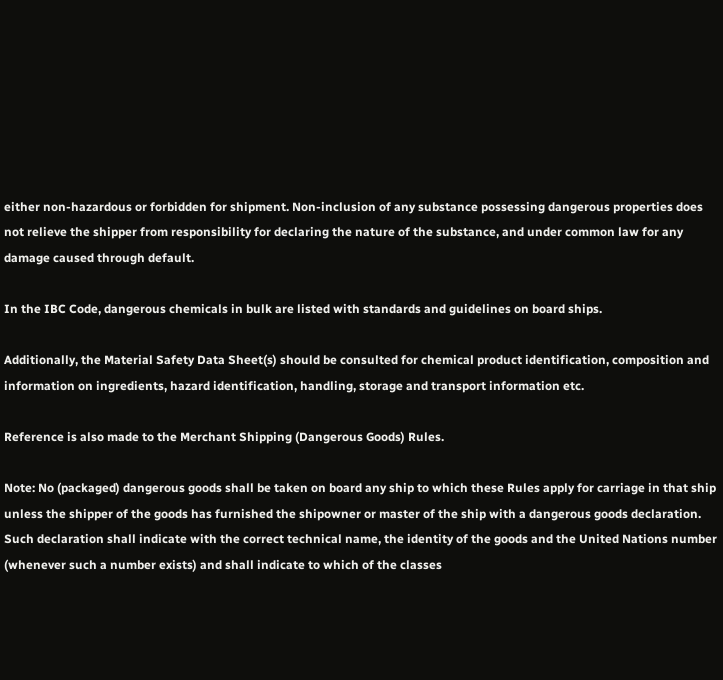either non-hazardous or forbidden for shipment. Non-inclusion of any substance possessing dangerous properties does not relieve the shipper from responsibility for declaring the nature of the substance, and under common law for any damage caused through default.

In the IBC Code, dangerous chemicals in bulk are listed with standards and guidelines on board ships.

Additionally, the Material Safety Data Sheet(s) should be consulted for chemical product identification, composition and information on ingredients, hazard identification, handling, storage and transport information etc.

Reference is also made to the Merchant Shipping (Dangerous Goods) Rules.

Note: No (packaged) dangerous goods shall be taken on board any ship to which these Rules apply for carriage in that ship unless the shipper of the goods has furnished the shipowner or master of the ship with a dangerous goods declaration. Such declaration shall indicate with the correct technical name, the identity of the goods and the United Nations number (whenever such a number exists) and shall indicate to which of the classes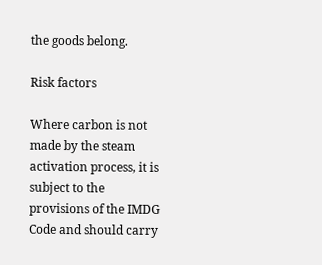the goods belong.

Risk factors

Where carbon is not made by the steam activation process, it is subject to the provisions of the IMDG Code and should carry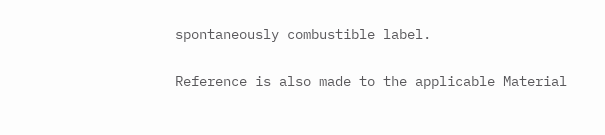spontaneously combustible label.

Reference is also made to the applicable Material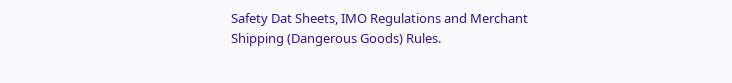Safety Dat Sheets, IMO Regulations and Merchant Shipping (Dangerous Goods) Rules.